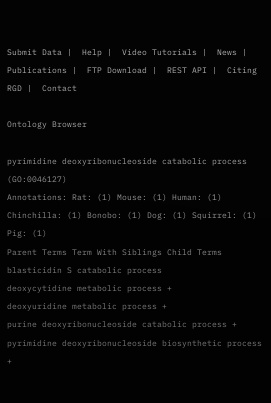Submit Data |  Help |  Video Tutorials |  News |  Publications |  FTP Download |  REST API |  Citing RGD |  Contact

Ontology Browser

pyrimidine deoxyribonucleoside catabolic process (GO:0046127)
Annotations: Rat: (1) Mouse: (1) Human: (1) Chinchilla: (1) Bonobo: (1) Dog: (1) Squirrel: (1) Pig: (1)
Parent Terms Term With Siblings Child Terms
blasticidin S catabolic process
deoxycytidine metabolic process +
deoxyuridine metabolic process +
purine deoxyribonucleoside catabolic process +
pyrimidine deoxyribonucleoside biosynthetic process +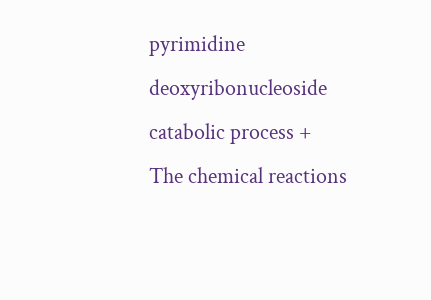pyrimidine deoxyribonucleoside catabolic process +
The chemical reactions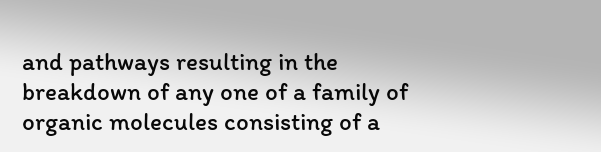and pathways resulting in the breakdown of any one of a family of organic molecules consisting of a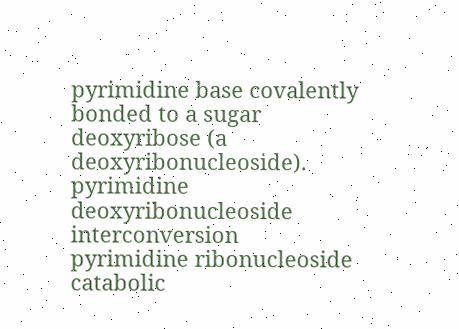pyrimidine base covalently bonded to a sugar deoxyribose (a deoxyribonucleoside).
pyrimidine deoxyribonucleoside interconversion
pyrimidine ribonucleoside catabolic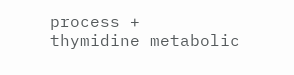process +
thymidine metabolic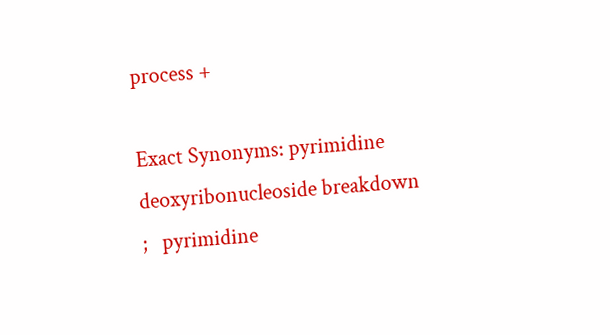process +

Exact Synonyms: pyrimidine deoxyribonucleoside breakdown ;   pyrimidine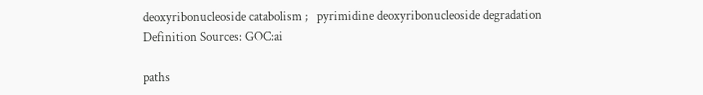deoxyribonucleoside catabolism ;   pyrimidine deoxyribonucleoside degradation
Definition Sources: GOC:ai

paths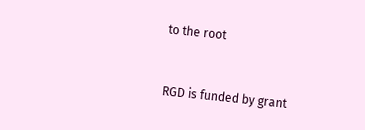to the root


RGD is funded by grant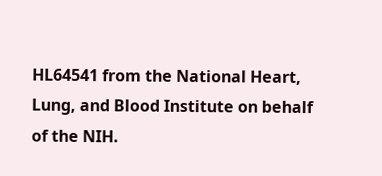HL64541 from the National Heart, Lung, and Blood Institute on behalf of the NIH.